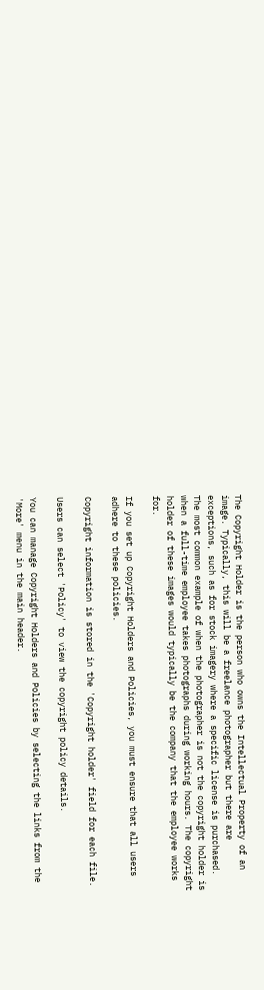The Copyright Holder is the person who owns the Intellectual Property of an image. Typically, this will be a freelance photographer but there are exceptions, such as for stock imagery where a specific license is purchased. The most common example of when the photographer is not the copyright holder is when a full-time employee takes photographs during working hours. The copyright holder of these images would typically be the company that the employee works for.

If you set up Copyright Holders and Policies, you must ensure that all users adhere to these policies.

Copyright information is stored in the 'Copyright holder' field for each file.

Users can select 'Policy' to view the copyright policy details.

You can manage Copyright Holders and Policies by selecting the links from the 'More' menu in the main header.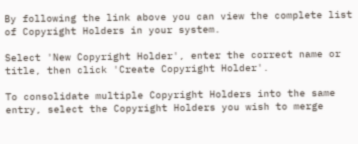By following the link above you can view the complete list of Copyright Holders in your system.

Select 'New Copyright Holder', enter the correct name or title, then click 'Create Copyright Holder'.

To consolidate multiple Copyright Holders into the same entry, select the Copyright Holders you wish to merge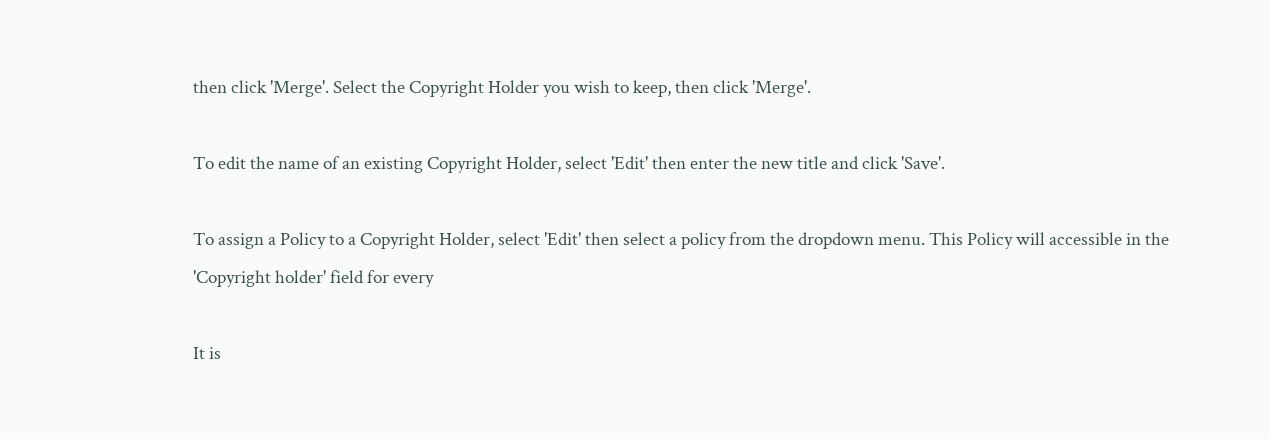then click 'Merge'. Select the Copyright Holder you wish to keep, then click 'Merge'.

To edit the name of an existing Copyright Holder, select 'Edit' then enter the new title and click 'Save'.

To assign a Policy to a Copyright Holder, select 'Edit' then select a policy from the dropdown menu. This Policy will accessible in the 'Copyright holder' field for every

It is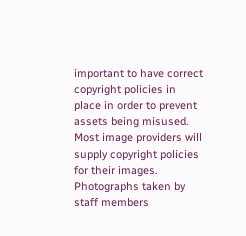important to have correct copyright policies in place in order to prevent assets being misused. Most image providers will supply copyright policies for their images. Photographs taken by staff members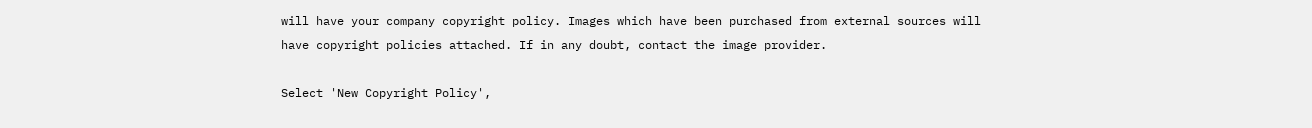will have your company copyright policy. Images which have been purchased from external sources will have copyright policies attached. If in any doubt, contact the image provider.

Select 'New Copyright Policy',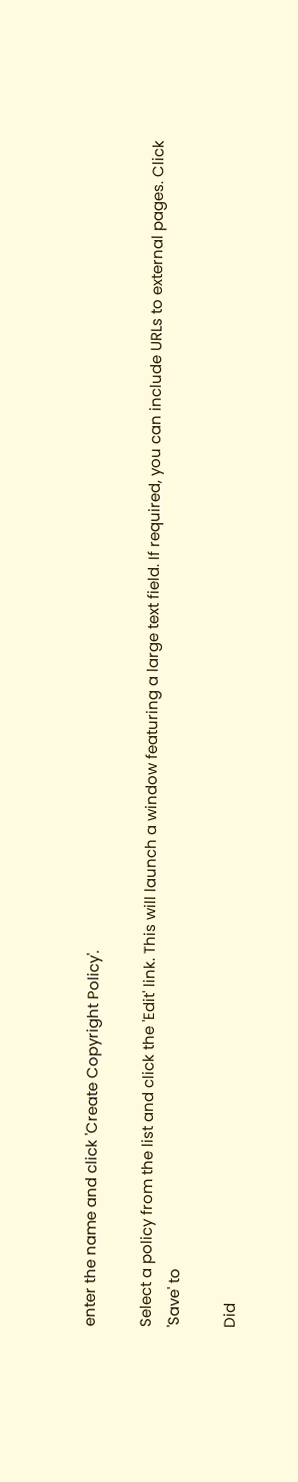enter the name and click 'Create Copyright Policy'.

Select a policy from the list and click the 'Edit' link. This will launch a window featuring a large text field. If required, you can include URLs to external pages. Click 'Save' to

Did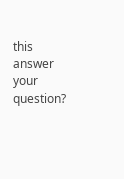this answer your question?